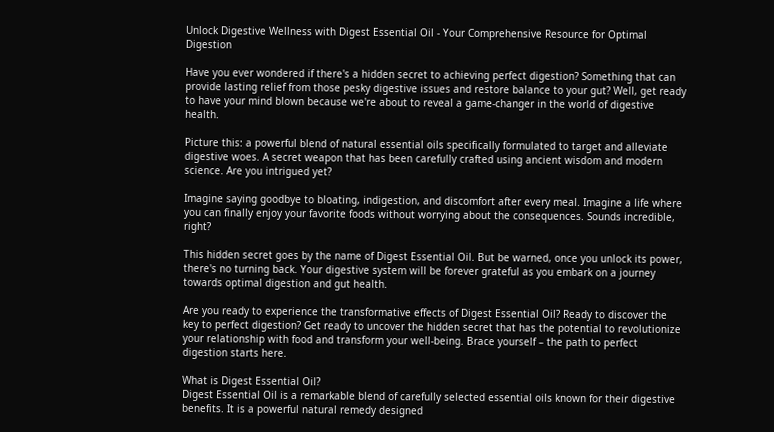Unlock Digestive Wellness with Digest Essential Oil - Your Comprehensive Resource for Optimal Digestion

Have you ever wondered if there's a hidden secret to achieving perfect digestion? Something that can provide lasting relief from those pesky digestive issues and restore balance to your gut? Well, get ready to have your mind blown because we're about to reveal a game-changer in the world of digestive health.

Picture this: a powerful blend of natural essential oils specifically formulated to target and alleviate digestive woes. A secret weapon that has been carefully crafted using ancient wisdom and modern science. Are you intrigued yet?

Imagine saying goodbye to bloating, indigestion, and discomfort after every meal. Imagine a life where you can finally enjoy your favorite foods without worrying about the consequences. Sounds incredible, right?

This hidden secret goes by the name of Digest Essential Oil. But be warned, once you unlock its power, there's no turning back. Your digestive system will be forever grateful as you embark on a journey towards optimal digestion and gut health.

Are you ready to experience the transformative effects of Digest Essential Oil? Ready to discover the key to perfect digestion? Get ready to uncover the hidden secret that has the potential to revolutionize your relationship with food and transform your well-being. Brace yourself – the path to perfect digestion starts here.

What is Digest Essential Oil?
Digest Essential Oil is a remarkable blend of carefully selected essential oils known for their digestive benefits. It is a powerful natural remedy designed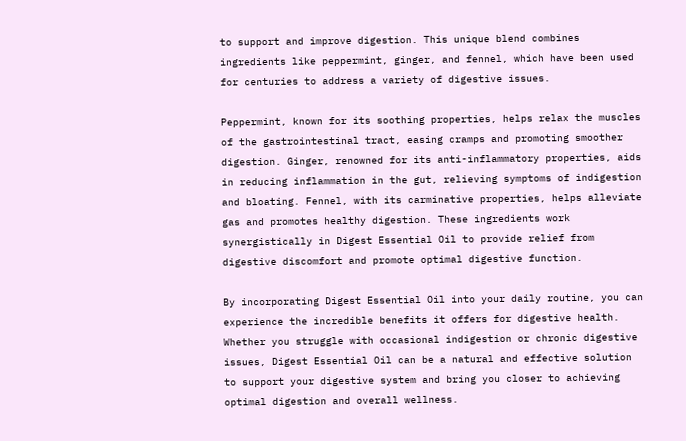to support and improve digestion. This unique blend combines ingredients like peppermint, ginger, and fennel, which have been used for centuries to address a variety of digestive issues.

Peppermint, known for its soothing properties, helps relax the muscles of the gastrointestinal tract, easing cramps and promoting smoother digestion. Ginger, renowned for its anti-inflammatory properties, aids in reducing inflammation in the gut, relieving symptoms of indigestion and bloating. Fennel, with its carminative properties, helps alleviate gas and promotes healthy digestion. These ingredients work synergistically in Digest Essential Oil to provide relief from digestive discomfort and promote optimal digestive function.

By incorporating Digest Essential Oil into your daily routine, you can experience the incredible benefits it offers for digestive health. Whether you struggle with occasional indigestion or chronic digestive issues, Digest Essential Oil can be a natural and effective solution to support your digestive system and bring you closer to achieving optimal digestion and overall wellness.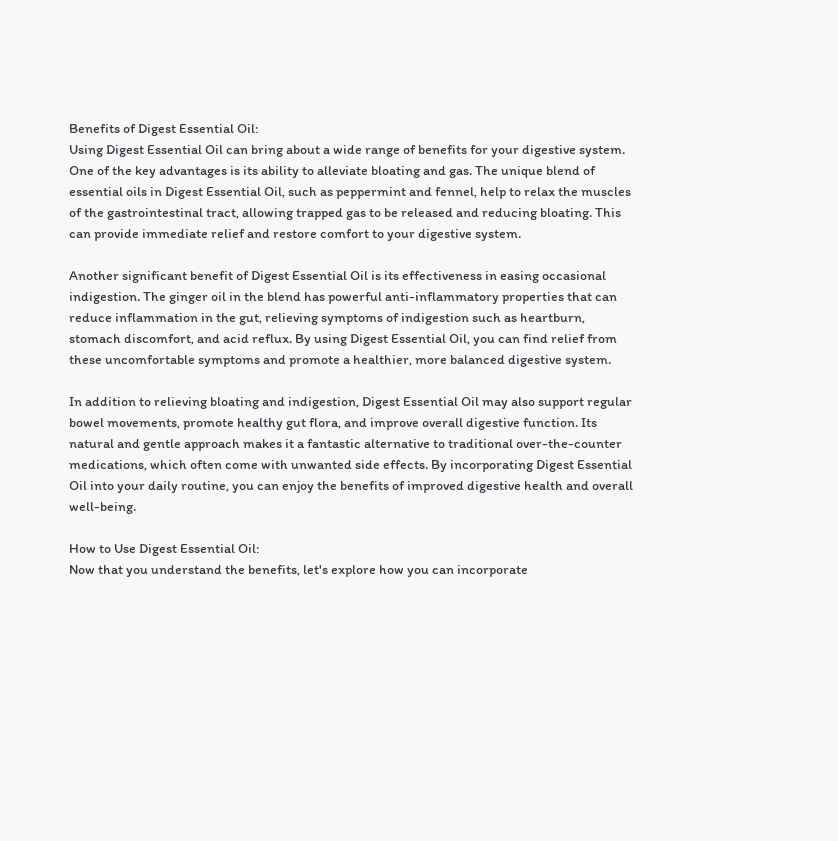Benefits of Digest Essential Oil:
Using Digest Essential Oil can bring about a wide range of benefits for your digestive system. One of the key advantages is its ability to alleviate bloating and gas. The unique blend of essential oils in Digest Essential Oil, such as peppermint and fennel, help to relax the muscles of the gastrointestinal tract, allowing trapped gas to be released and reducing bloating. This can provide immediate relief and restore comfort to your digestive system.

Another significant benefit of Digest Essential Oil is its effectiveness in easing occasional indigestion. The ginger oil in the blend has powerful anti-inflammatory properties that can reduce inflammation in the gut, relieving symptoms of indigestion such as heartburn, stomach discomfort, and acid reflux. By using Digest Essential Oil, you can find relief from these uncomfortable symptoms and promote a healthier, more balanced digestive system.

In addition to relieving bloating and indigestion, Digest Essential Oil may also support regular bowel movements, promote healthy gut flora, and improve overall digestive function. Its natural and gentle approach makes it a fantastic alternative to traditional over-the-counter medications, which often come with unwanted side effects. By incorporating Digest Essential Oil into your daily routine, you can enjoy the benefits of improved digestive health and overall well-being.

How to Use Digest Essential Oil:
Now that you understand the benefits, let's explore how you can incorporate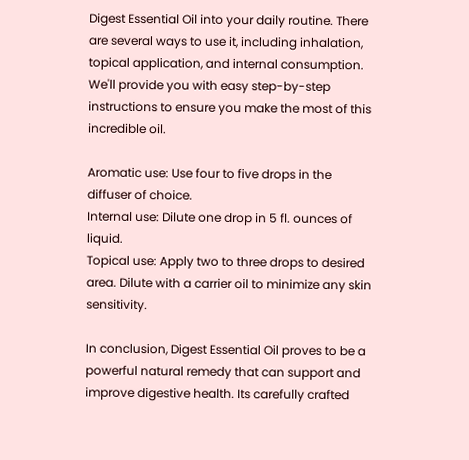Digest Essential Oil into your daily routine. There are several ways to use it, including inhalation, topical application, and internal consumption. We'll provide you with easy step-by-step instructions to ensure you make the most of this incredible oil.

Aromatic use: Use four to five drops in the diffuser of choice.
Internal use: Dilute one drop in 5 fl. ounces of liquid.
Topical use: Apply two to three drops to desired area. Dilute with a carrier oil to minimize any skin sensitivity.

In conclusion, Digest Essential Oil proves to be a powerful natural remedy that can support and improve digestive health. Its carefully crafted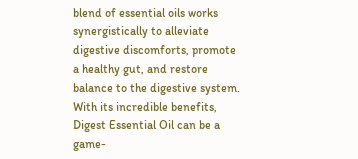blend of essential oils works synergistically to alleviate digestive discomforts, promote a healthy gut, and restore balance to the digestive system. With its incredible benefits, Digest Essential Oil can be a game-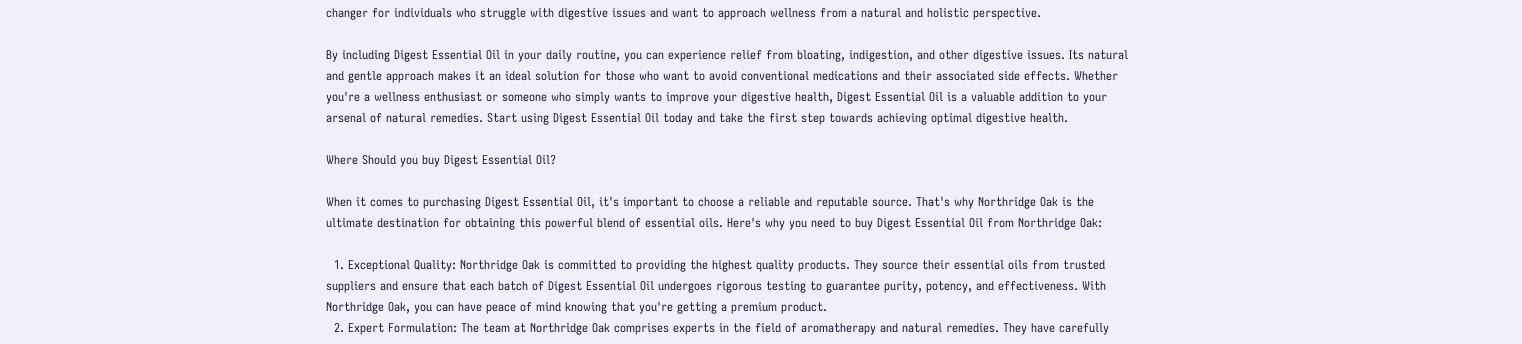changer for individuals who struggle with digestive issues and want to approach wellness from a natural and holistic perspective.

By including Digest Essential Oil in your daily routine, you can experience relief from bloating, indigestion, and other digestive issues. Its natural and gentle approach makes it an ideal solution for those who want to avoid conventional medications and their associated side effects. Whether you're a wellness enthusiast or someone who simply wants to improve your digestive health, Digest Essential Oil is a valuable addition to your arsenal of natural remedies. Start using Digest Essential Oil today and take the first step towards achieving optimal digestive health.

Where Should you buy Digest Essential Oil?

When it comes to purchasing Digest Essential Oil, it's important to choose a reliable and reputable source. That's why Northridge Oak is the ultimate destination for obtaining this powerful blend of essential oils. Here's why you need to buy Digest Essential Oil from Northridge Oak:

  1. Exceptional Quality: Northridge Oak is committed to providing the highest quality products. They source their essential oils from trusted suppliers and ensure that each batch of Digest Essential Oil undergoes rigorous testing to guarantee purity, potency, and effectiveness. With Northridge Oak, you can have peace of mind knowing that you're getting a premium product.
  2. Expert Formulation: The team at Northridge Oak comprises experts in the field of aromatherapy and natural remedies. They have carefully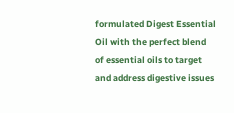formulated Digest Essential Oil with the perfect blend of essential oils to target and address digestive issues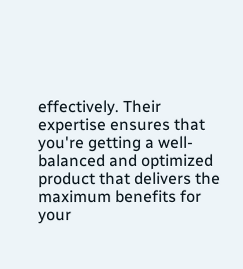effectively. Their expertise ensures that you're getting a well-balanced and optimized product that delivers the maximum benefits for your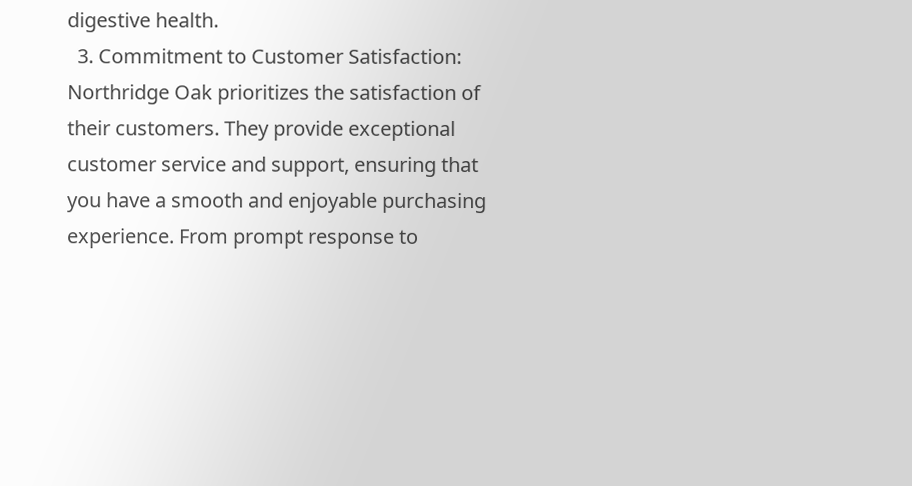digestive health.
  3. Commitment to Customer Satisfaction: Northridge Oak prioritizes the satisfaction of their customers. They provide exceptional customer service and support, ensuring that you have a smooth and enjoyable purchasing experience. From prompt response to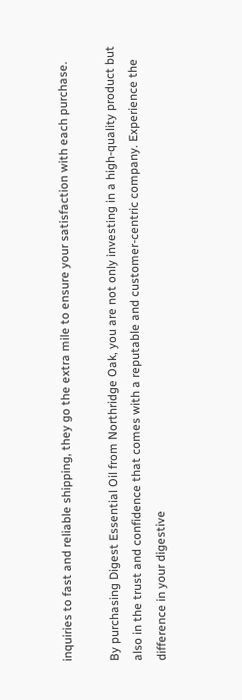inquiries to fast and reliable shipping, they go the extra mile to ensure your satisfaction with each purchase.

By purchasing Digest Essential Oil from Northridge Oak, you are not only investing in a high-quality product but also in the trust and confidence that comes with a reputable and customer-centric company. Experience the difference in your digestive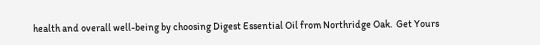health and overall well-being by choosing Digest Essential Oil from Northridge Oak.  Get Yours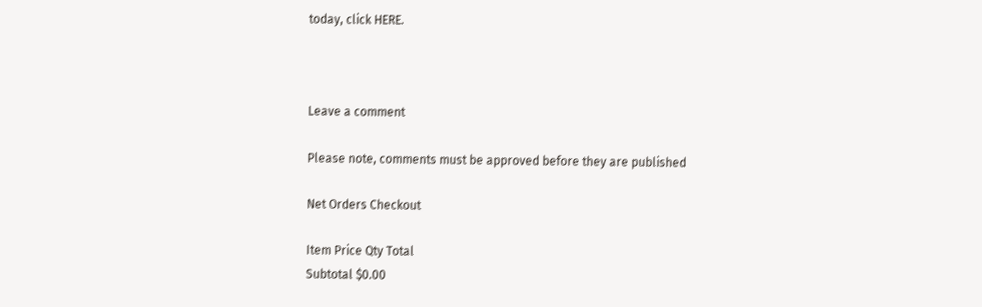today, click HERE.



Leave a comment

Please note, comments must be approved before they are published

Net Orders Checkout

Item Price Qty Total
Subtotal $0.00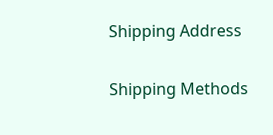Shipping Address

Shipping Methods